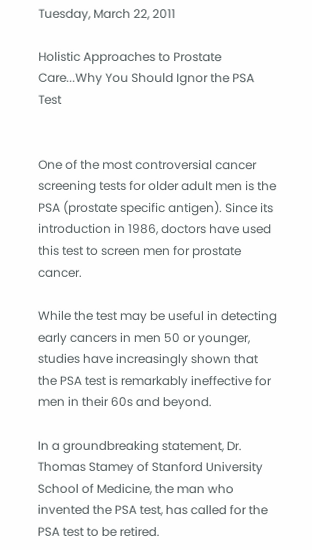Tuesday, March 22, 2011

Holistic Approaches to Prostate Care...Why You Should Ignor the PSA Test


One of the most controversial cancer screening tests for older adult men is the PSA (prostate specific antigen). Since its introduction in 1986, doctors have used this test to screen men for prostate cancer.

While the test may be useful in detecting early cancers in men 50 or younger, studies have increasingly shown that the PSA test is remarkably ineffective for men in their 60s and beyond.

In a groundbreaking statement, Dr. Thomas Stamey of Stanford University School of Medicine, the man who invented the PSA test, has called for the PSA test to be retired.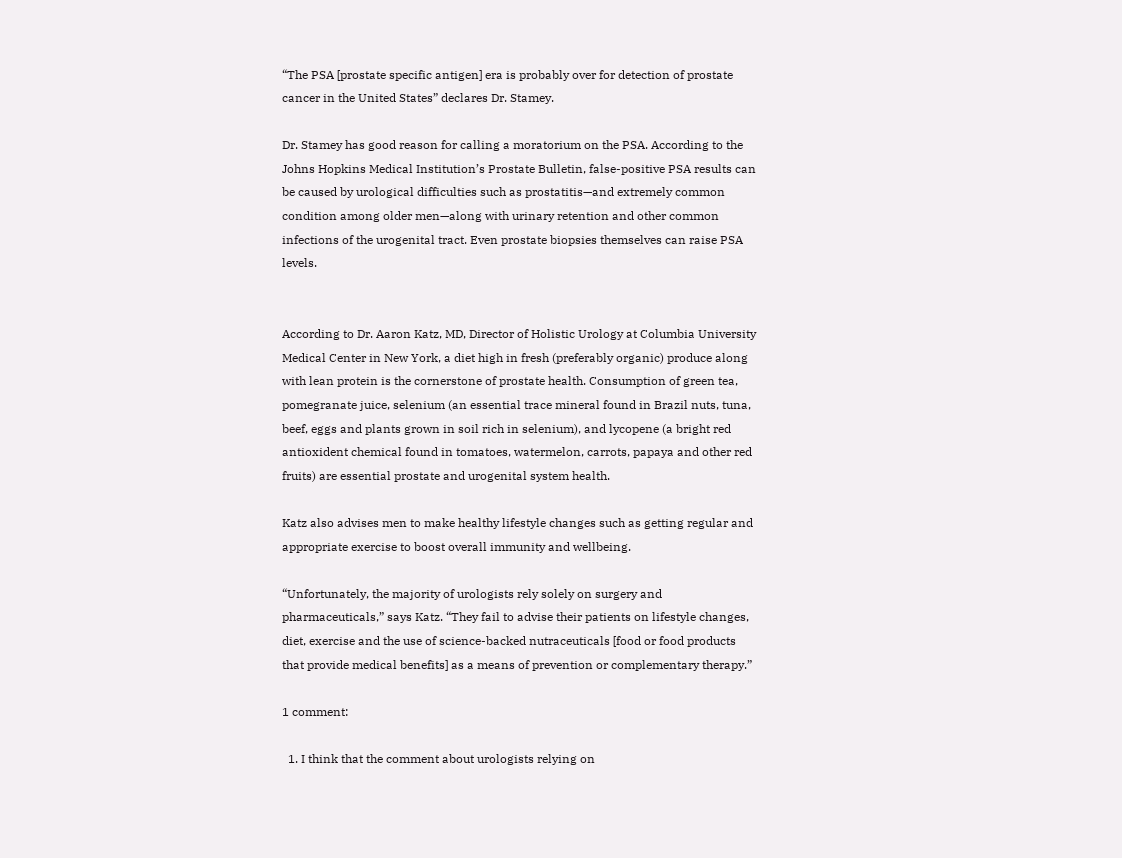“The PSA [prostate specific antigen] era is probably over for detection of prostate cancer in the United States” declares Dr. Stamey.

Dr. Stamey has good reason for calling a moratorium on the PSA. According to the Johns Hopkins Medical Institution’s Prostate Bulletin, false-positive PSA results can be caused by urological difficulties such as prostatitis—and extremely common condition among older men—along with urinary retention and other common infections of the urogenital tract. Even prostate biopsies themselves can raise PSA levels.


According to Dr. Aaron Katz, MD, Director of Holistic Urology at Columbia University Medical Center in New York, a diet high in fresh (preferably organic) produce along with lean protein is the cornerstone of prostate health. Consumption of green tea, pomegranate juice, selenium (an essential trace mineral found in Brazil nuts, tuna, beef, eggs and plants grown in soil rich in selenium), and lycopene (a bright red antioxident chemical found in tomatoes, watermelon, carrots, papaya and other red fruits) are essential prostate and urogenital system health.

Katz also advises men to make healthy lifestyle changes such as getting regular and appropriate exercise to boost overall immunity and wellbeing.

“Unfortunately, the majority of urologists rely solely on surgery and pharmaceuticals,” says Katz. “They fail to advise their patients on lifestyle changes, diet, exercise and the use of science-backed nutraceuticals [food or food products that provide medical benefits] as a means of prevention or complementary therapy.”

1 comment:

  1. I think that the comment about urologists relying on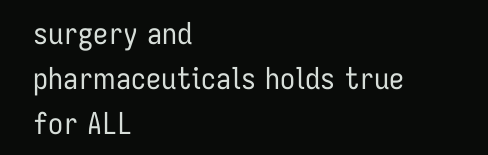surgery and pharmaceuticals holds true for ALL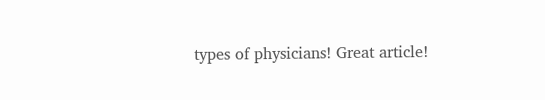types of physicians! Great article!